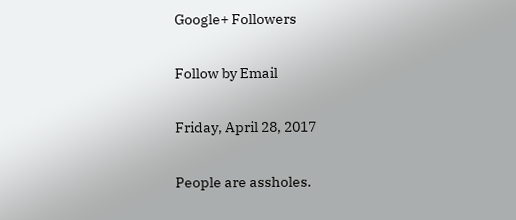Google+ Followers

Follow by Email

Friday, April 28, 2017

People are assholes.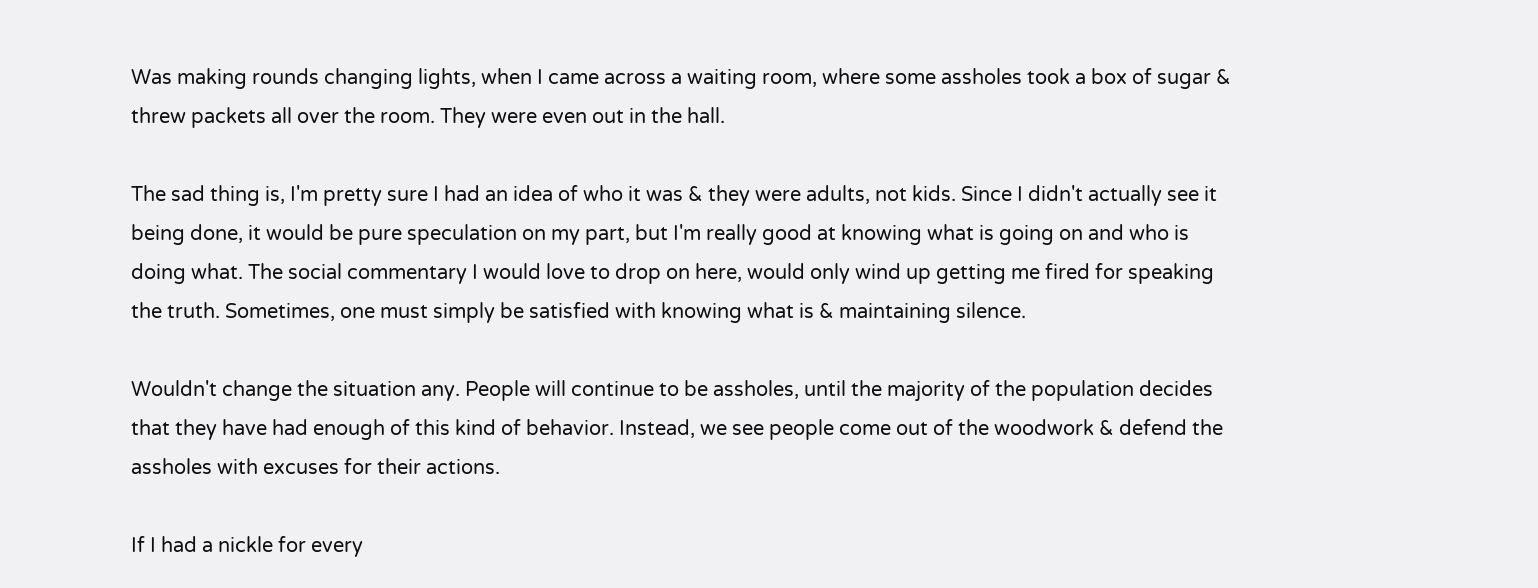Was making rounds changing lights, when I came across a waiting room, where some assholes took a box of sugar & threw packets all over the room. They were even out in the hall.

The sad thing is, I'm pretty sure I had an idea of who it was & they were adults, not kids. Since I didn't actually see it being done, it would be pure speculation on my part, but I'm really good at knowing what is going on and who is doing what. The social commentary I would love to drop on here, would only wind up getting me fired for speaking the truth. Sometimes, one must simply be satisfied with knowing what is & maintaining silence.

Wouldn't change the situation any. People will continue to be assholes, until the majority of the population decides that they have had enough of this kind of behavior. Instead, we see people come out of the woodwork & defend the assholes with excuses for their actions.

If I had a nickle for every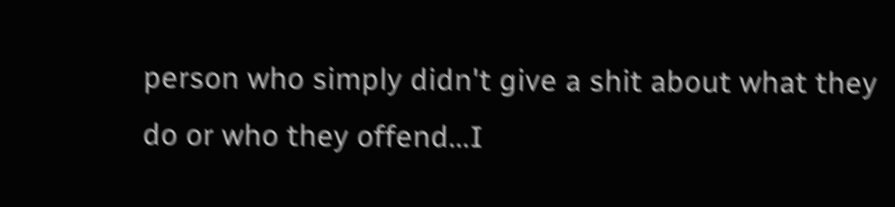person who simply didn't give a shit about what they do or who they offend...I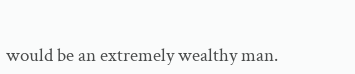would be an extremely wealthy man.